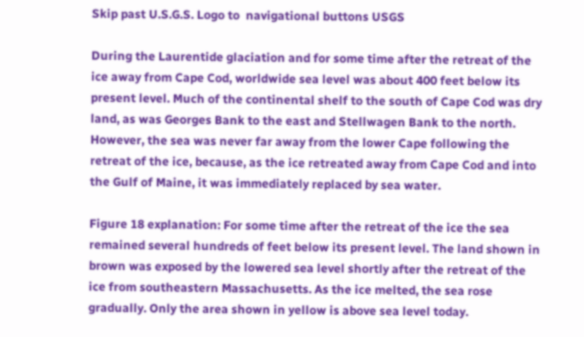Skip past U.S.G.S. Logo to  navigational buttons USGS

During the Laurentide glaciation and for some time after the retreat of the ice away from Cape Cod, worldwide sea level was about 400 feet below its present level. Much of the continental shelf to the south of Cape Cod was dry land, as was Georges Bank to the east and Stellwagen Bank to the north. However, the sea was never far away from the lower Cape following the retreat of the ice, because, as the ice retreated away from Cape Cod and into the Gulf of Maine, it was immediately replaced by sea water.

Figure 18 explanation: For some time after the retreat of the ice the sea remained several hundreds of feet below its present level. The land shown in brown was exposed by the lowered sea level shortly after the retreat of the ice from southeastern Massachusetts. As the ice melted, the sea rose gradually. Only the area shown in yellow is above sea level today.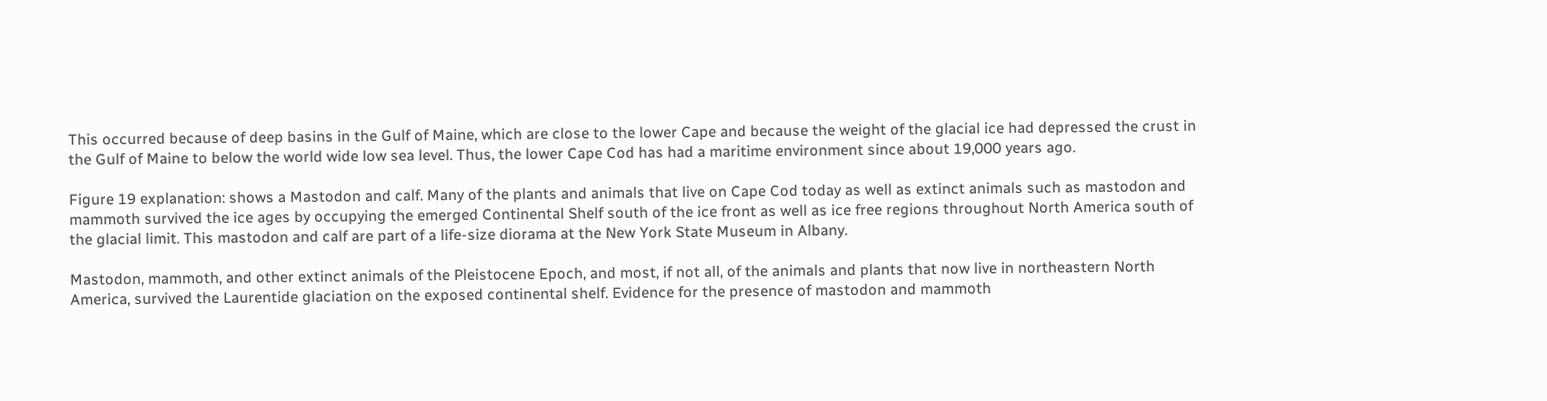This occurred because of deep basins in the Gulf of Maine, which are close to the lower Cape and because the weight of the glacial ice had depressed the crust in the Gulf of Maine to below the world wide low sea level. Thus, the lower Cape Cod has had a maritime environment since about 19,000 years ago.

Figure 19 explanation: shows a Mastodon and calf. Many of the plants and animals that live on Cape Cod today as well as extinct animals such as mastodon and mammoth survived the ice ages by occupying the emerged Continental Shelf south of the ice front as well as ice free regions throughout North America south of the glacial limit. This mastodon and calf are part of a life-size diorama at the New York State Museum in Albany.

Mastodon, mammoth, and other extinct animals of the Pleistocene Epoch, and most, if not all, of the animals and plants that now live in northeastern North America, survived the Laurentide glaciation on the exposed continental shelf. Evidence for the presence of mastodon and mammoth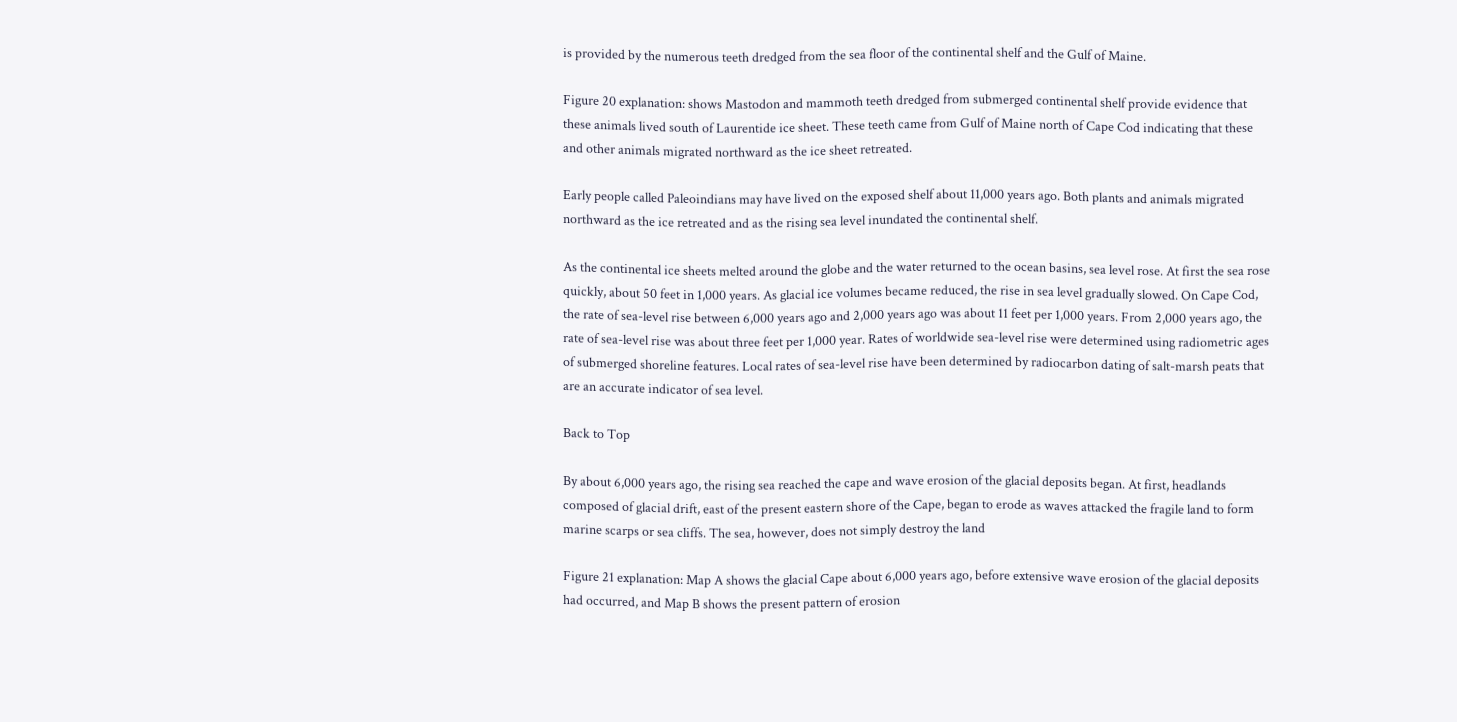is provided by the numerous teeth dredged from the sea floor of the continental shelf and the Gulf of Maine.

Figure 20 explanation: shows Mastodon and mammoth teeth dredged from submerged continental shelf provide evidence that these animals lived south of Laurentide ice sheet. These teeth came from Gulf of Maine north of Cape Cod indicating that these and other animals migrated northward as the ice sheet retreated.

Early people called Paleoindians may have lived on the exposed shelf about 11,000 years ago. Both plants and animals migrated northward as the ice retreated and as the rising sea level inundated the continental shelf.

As the continental ice sheets melted around the globe and the water returned to the ocean basins, sea level rose. At first the sea rose quickly, about 50 feet in 1,000 years. As glacial ice volumes became reduced, the rise in sea level gradually slowed. On Cape Cod, the rate of sea-level rise between 6,000 years ago and 2,000 years ago was about 11 feet per 1,000 years. From 2,000 years ago, the rate of sea-level rise was about three feet per 1,000 year. Rates of worldwide sea-level rise were determined using radiometric ages of submerged shoreline features. Local rates of sea-level rise have been determined by radiocarbon dating of salt-marsh peats that are an accurate indicator of sea level.

Back to Top

By about 6,000 years ago, the rising sea reached the cape and wave erosion of the glacial deposits began. At first, headlands composed of glacial drift, east of the present eastern shore of the Cape, began to erode as waves attacked the fragile land to form marine scarps or sea cliffs. The sea, however, does not simply destroy the land

Figure 21 explanation: Map A shows the glacial Cape about 6,000 years ago, before extensive wave erosion of the glacial deposits had occurred, and Map B shows the present pattern of erosion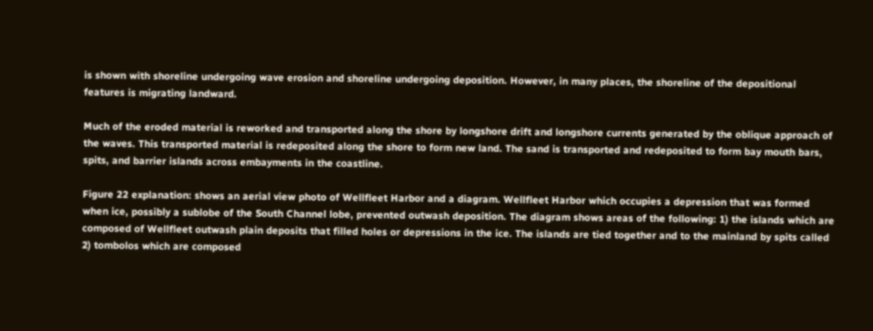is shown with shoreline undergoing wave erosion and shoreline undergoing deposition. However, in many places, the shoreline of the depositional features is migrating landward.

Much of the eroded material is reworked and transported along the shore by longshore drift and longshore currents generated by the oblique approach of the waves. This transported material is redeposited along the shore to form new land. The sand is transported and redeposited to form bay mouth bars, spits, and barrier islands across embayments in the coastline.

Figure 22 explanation: shows an aerial view photo of Wellfleet Harbor and a diagram. Wellfleet Harbor which occupies a depression that was formed when ice, possibly a sublobe of the South Channel lobe, prevented outwash deposition. The diagram shows areas of the following: 1) the islands which are composed of Wellfleet outwash plain deposits that filled holes or depressions in the ice. The islands are tied together and to the mainland by spits called 2) tombolos which are composed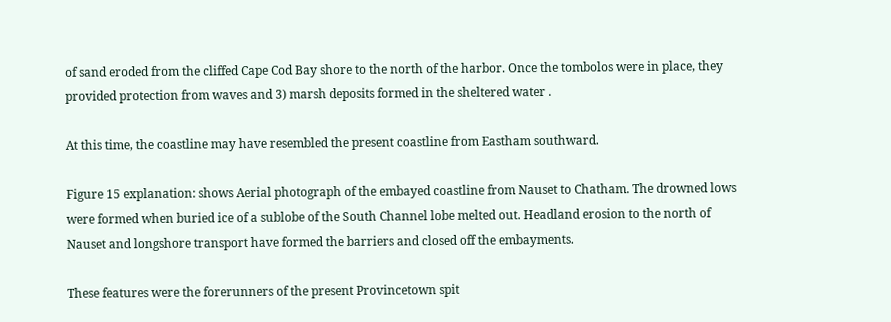of sand eroded from the cliffed Cape Cod Bay shore to the north of the harbor. Once the tombolos were in place, they provided protection from waves and 3) marsh deposits formed in the sheltered water .

At this time, the coastline may have resembled the present coastline from Eastham southward.

Figure 15 explanation: shows Aerial photograph of the embayed coastline from Nauset to Chatham. The drowned lows were formed when buried ice of a sublobe of the South Channel lobe melted out. Headland erosion to the north of Nauset and longshore transport have formed the barriers and closed off the embayments.

These features were the forerunners of the present Provincetown spit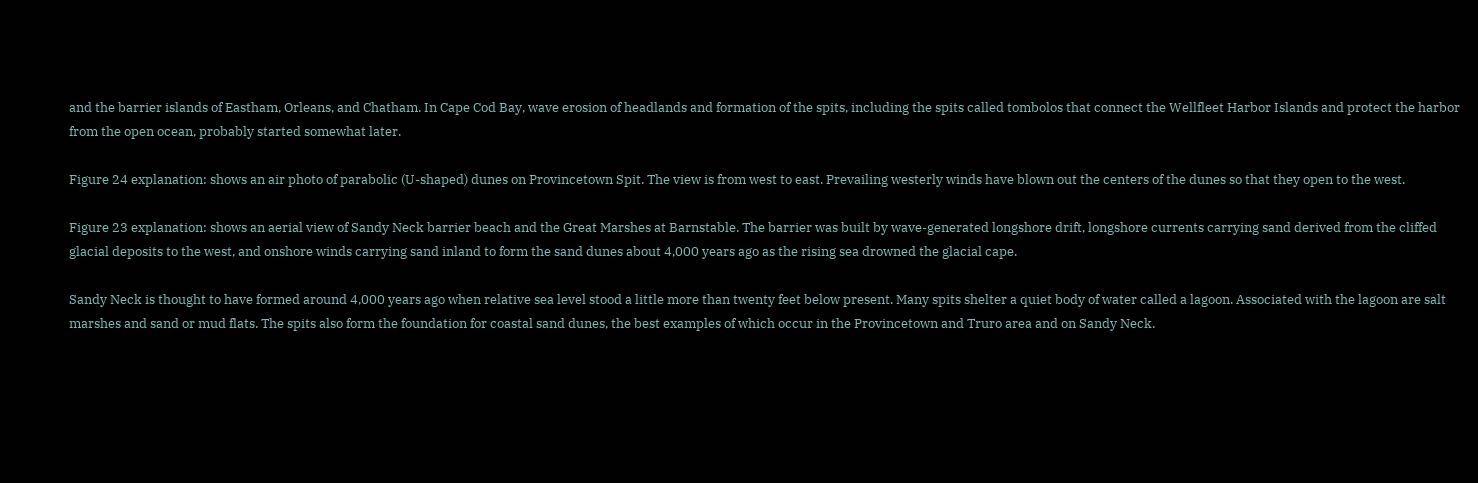and the barrier islands of Eastham, Orleans, and Chatham. In Cape Cod Bay, wave erosion of headlands and formation of the spits, including the spits called tombolos that connect the Wellfleet Harbor Islands and protect the harbor from the open ocean, probably started somewhat later.

Figure 24 explanation: shows an air photo of parabolic (U-shaped) dunes on Provincetown Spit. The view is from west to east. Prevailing westerly winds have blown out the centers of the dunes so that they open to the west.

Figure 23 explanation: shows an aerial view of Sandy Neck barrier beach and the Great Marshes at Barnstable. The barrier was built by wave-generated longshore drift, longshore currents carrying sand derived from the cliffed glacial deposits to the west, and onshore winds carrying sand inland to form the sand dunes about 4,000 years ago as the rising sea drowned the glacial cape.

Sandy Neck is thought to have formed around 4,000 years ago when relative sea level stood a little more than twenty feet below present. Many spits shelter a quiet body of water called a lagoon. Associated with the lagoon are salt marshes and sand or mud flats. The spits also form the foundation for coastal sand dunes, the best examples of which occur in the Provincetown and Truro area and on Sandy Neck.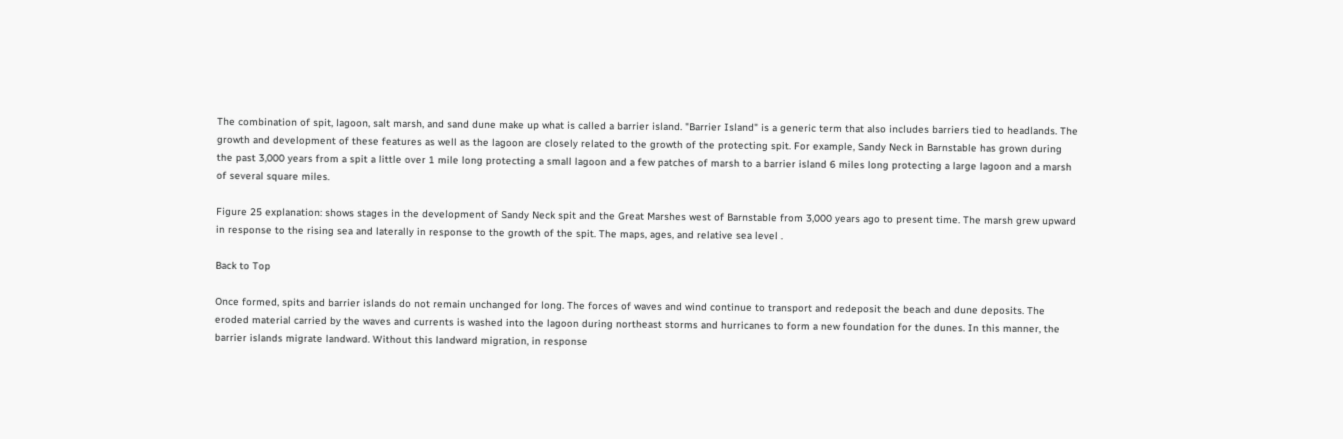The combination of spit, lagoon, salt marsh, and sand dune make up what is called a barrier island. "Barrier Island" is a generic term that also includes barriers tied to headlands. The growth and development of these features as well as the lagoon are closely related to the growth of the protecting spit. For example, Sandy Neck in Barnstable has grown during the past 3,000 years from a spit a little over 1 mile long protecting a small lagoon and a few patches of marsh to a barrier island 6 miles long protecting a large lagoon and a marsh of several square miles.

Figure 25 explanation: shows stages in the development of Sandy Neck spit and the Great Marshes west of Barnstable from 3,000 years ago to present time. The marsh grew upward in response to the rising sea and laterally in response to the growth of the spit. The maps, ages, and relative sea level .

Back to Top

Once formed, spits and barrier islands do not remain unchanged for long. The forces of waves and wind continue to transport and redeposit the beach and dune deposits. The eroded material carried by the waves and currents is washed into the lagoon during northeast storms and hurricanes to form a new foundation for the dunes. In this manner, the barrier islands migrate landward. Without this landward migration, in response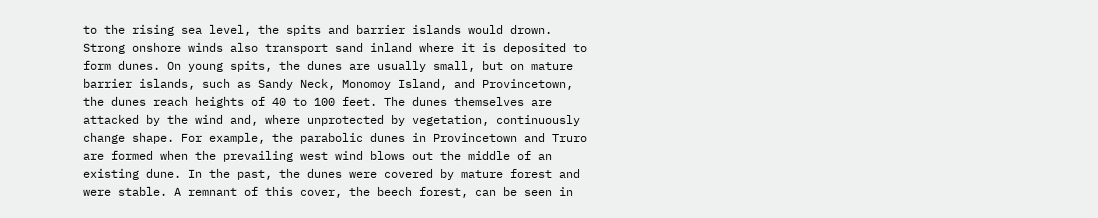to the rising sea level, the spits and barrier islands would drown. Strong onshore winds also transport sand inland where it is deposited to form dunes. On young spits, the dunes are usually small, but on mature barrier islands, such as Sandy Neck, Monomoy Island, and Provincetown, the dunes reach heights of 40 to 100 feet. The dunes themselves are attacked by the wind and, where unprotected by vegetation, continuously change shape. For example, the parabolic dunes in Provincetown and Truro are formed when the prevailing west wind blows out the middle of an existing dune. In the past, the dunes were covered by mature forest and were stable. A remnant of this cover, the beech forest, can be seen in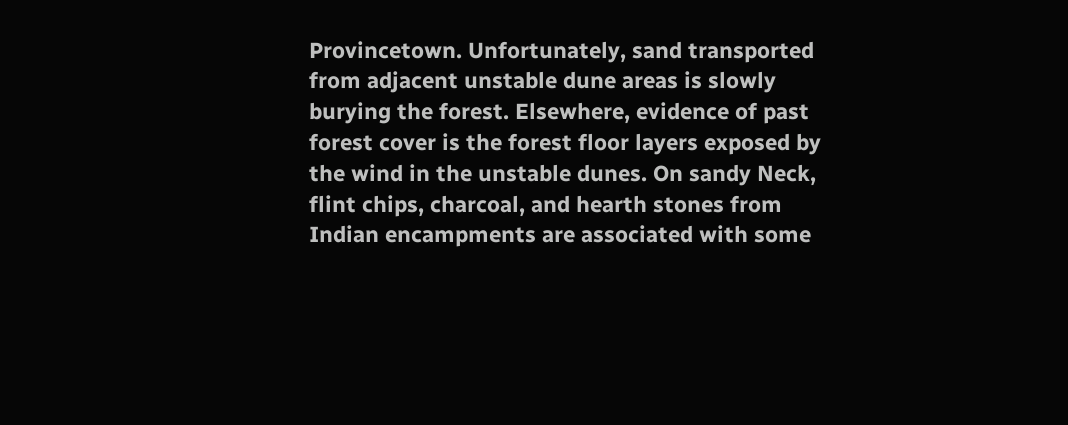Provincetown. Unfortunately, sand transported from adjacent unstable dune areas is slowly burying the forest. Elsewhere, evidence of past forest cover is the forest floor layers exposed by the wind in the unstable dunes. On sandy Neck, flint chips, charcoal, and hearth stones from Indian encampments are associated with some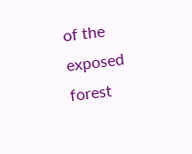of the exposed forest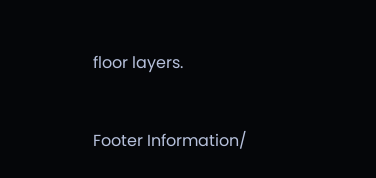floor layers.


Footer Information/